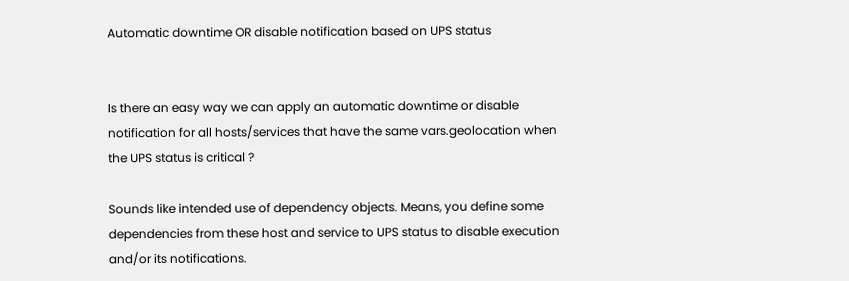Automatic downtime OR disable notification based on UPS status


Is there an easy way we can apply an automatic downtime or disable notification for all hosts/services that have the same vars.geolocation when the UPS status is critical ?

Sounds like intended use of dependency objects. Means, you define some dependencies from these host and service to UPS status to disable execution and/or its notifications.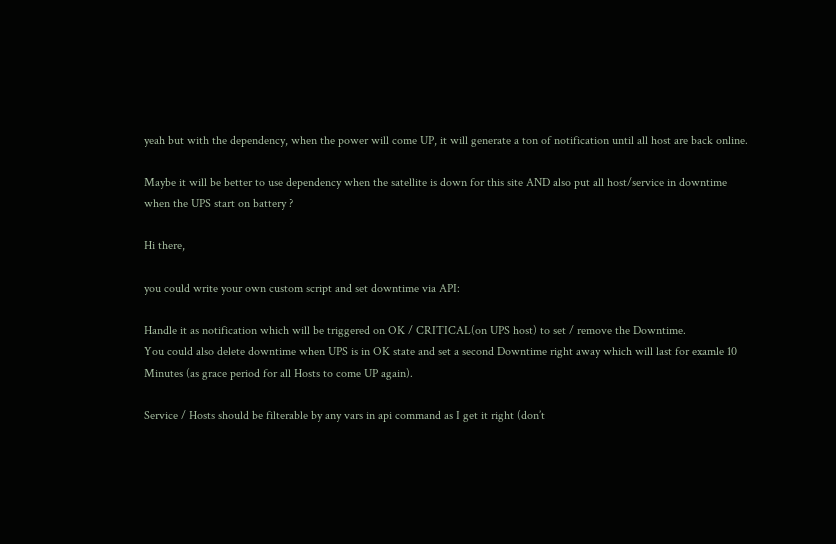yeah but with the dependency, when the power will come UP, it will generate a ton of notification until all host are back online.

Maybe it will be better to use dependency when the satellite is down for this site AND also put all host/service in downtime when the UPS start on battery ?

Hi there,

you could write your own custom script and set downtime via API:

Handle it as notification which will be triggered on OK / CRITICAL(on UPS host) to set / remove the Downtime.
You could also delete downtime when UPS is in OK state and set a second Downtime right away which will last for examle 10 Minutes (as grace period for all Hosts to come UP again).

Service / Hosts should be filterable by any vars in api command as I get it right (don’t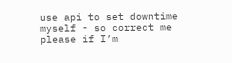use api to set downtime myself - so correct me please if I’m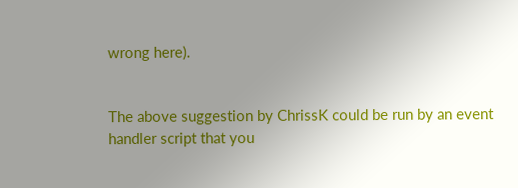wrong here).


The above suggestion by ChrissK could be run by an event handler script that you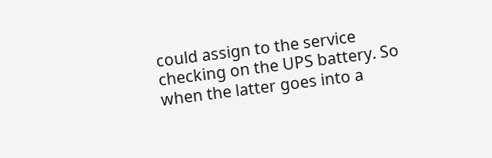could assign to the service checking on the UPS battery. So when the latter goes into a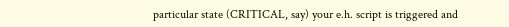particular state (CRITICAL, say) your e.h. script is triggered and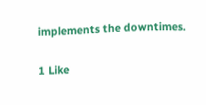implements the downtimes.

1 Like